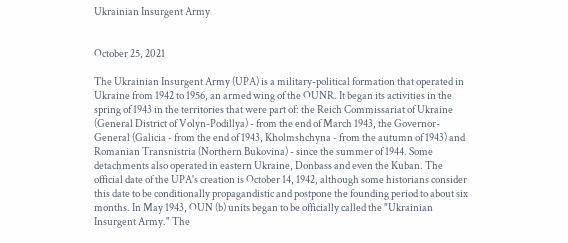Ukrainian Insurgent Army


October 25, 2021

The Ukrainian Insurgent Army (UPA) is a military-political formation that operated in Ukraine from 1942 to 1956, an armed wing of the OUNR. It began its activities in the spring of 1943 in the territories that were part of: the Reich Commissariat of Ukraine (General District of Volyn-Podillya) - from the end of March 1943, the Governor-General (Galicia - from the end of 1943, Kholmshchyna - from the autumn of 1943) and Romanian Transnistria (Northern Bukovina) - since the summer of 1944. Some detachments also operated in eastern Ukraine, Donbass and even the Kuban. The official date of the UPA's creation is October 14, 1942, although some historians consider this date to be conditionally propagandistic and postpone the founding period to about six months. In May 1943, OUN (b) units began to be officially called the "Ukrainian Insurgent Army." The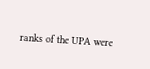ranks of the UPA were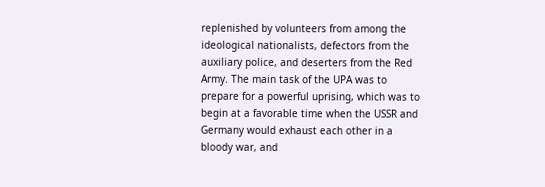replenished by volunteers from among the ideological nationalists, defectors from the auxiliary police, and deserters from the Red Army. The main task of the UPA was to prepare for a powerful uprising, which was to begin at a favorable time when the USSR and Germany would exhaust each other in a bloody war, and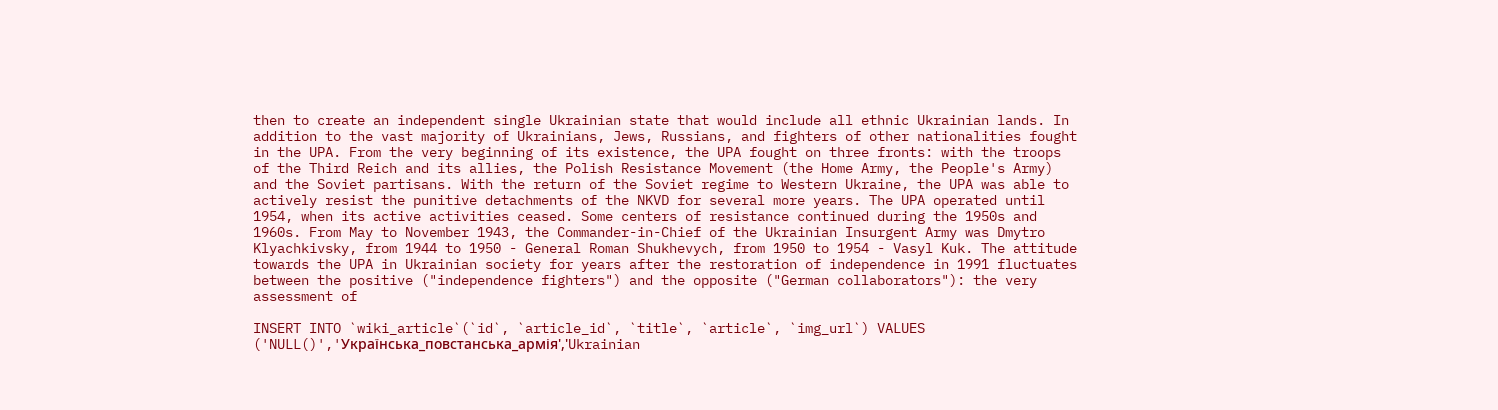then to create an independent single Ukrainian state that would include all ethnic Ukrainian lands. In addition to the vast majority of Ukrainians, Jews, Russians, and fighters of other nationalities fought in the UPA. From the very beginning of its existence, the UPA fought on three fronts: with the troops of the Third Reich and its allies, the Polish Resistance Movement (the Home Army, the People's Army) and the Soviet partisans. With the return of the Soviet regime to Western Ukraine, the UPA was able to actively resist the punitive detachments of the NKVD for several more years. The UPA operated until 1954, when its active activities ceased. Some centers of resistance continued during the 1950s and 1960s. From May to November 1943, the Commander-in-Chief of the Ukrainian Insurgent Army was Dmytro Klyachkivsky, from 1944 to 1950 - General Roman Shukhevych, from 1950 to 1954 - Vasyl Kuk. The attitude towards the UPA in Ukrainian society for years after the restoration of independence in 1991 fluctuates between the positive ("independence fighters") and the opposite ("German collaborators"): the very assessment of

INSERT INTO `wiki_article`(`id`, `article_id`, `title`, `article`, `img_url`) VALUES ('NULL()','Українська_повстанська_армія','Ukrainian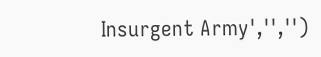Insurgent Army','','')